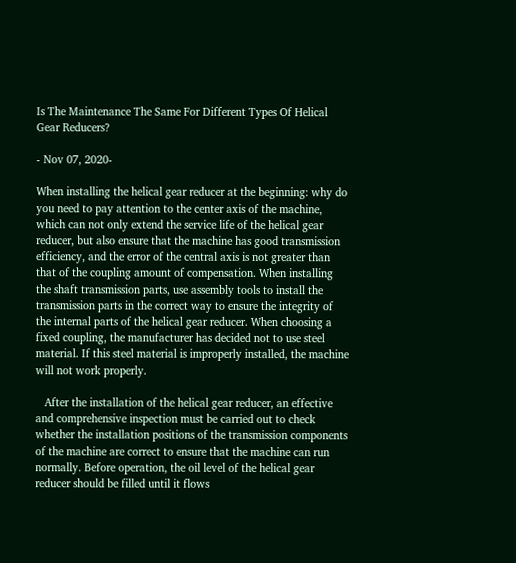Is The Maintenance The Same For Different Types Of Helical Gear Reducers?

- Nov 07, 2020-

When installing the helical gear reducer at the beginning: why do you need to pay attention to the center axis of the machine, which can not only extend the service life of the helical gear reducer, but also ensure that the machine has good transmission efficiency, and the error of the central axis is not greater than that of the coupling amount of compensation. When installing the shaft transmission parts, use assembly tools to install the transmission parts in the correct way to ensure the integrity of the internal parts of the helical gear reducer. When choosing a fixed coupling, the manufacturer has decided not to use steel material. If this steel material is improperly installed, the machine will not work properly.

   After the installation of the helical gear reducer, an effective and comprehensive inspection must be carried out to check whether the installation positions of the transmission components of the machine are correct to ensure that the machine can run normally. Before operation, the oil level of the helical gear reducer should be filled until it flows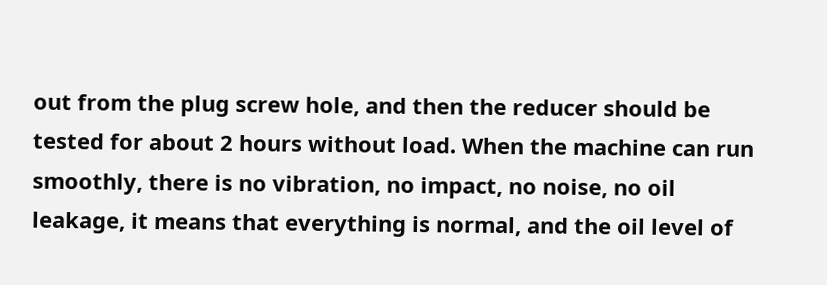out from the plug screw hole, and then the reducer should be tested for about 2 hours without load. When the machine can run smoothly, there is no vibration, no impact, no noise, no oil leakage, it means that everything is normal, and the oil level of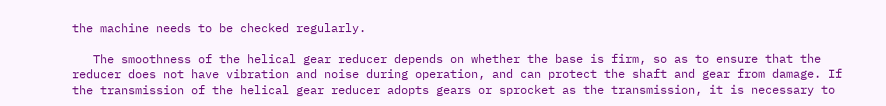the machine needs to be checked regularly.

   The smoothness of the helical gear reducer depends on whether the base is firm, so as to ensure that the reducer does not have vibration and noise during operation, and can protect the shaft and gear from damage. If the transmission of the helical gear reducer adopts gears or sprocket as the transmission, it is necessary to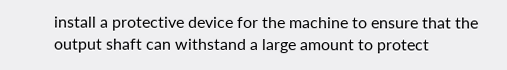install a protective device for the machine to ensure that the output shaft can withstand a large amount to protect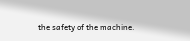the safety of the machine.